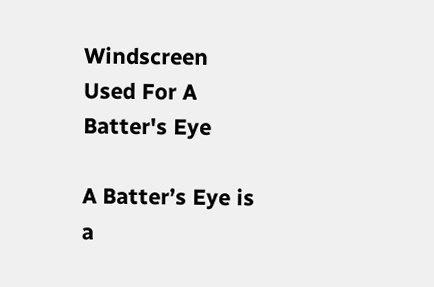Windscreen Used For A Batter's Eye

A Batter’s Eye is a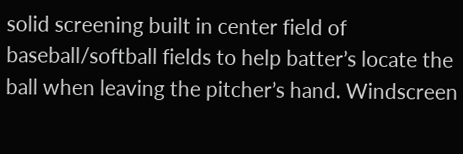solid screening built in center field of baseball/softball fields to help batter’s locate the ball when leaving the pitcher’s hand. Windscreen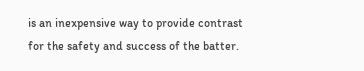is an inexpensive way to provide contrast for the safety and success of the batter.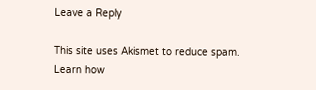Leave a Reply

This site uses Akismet to reduce spam. Learn how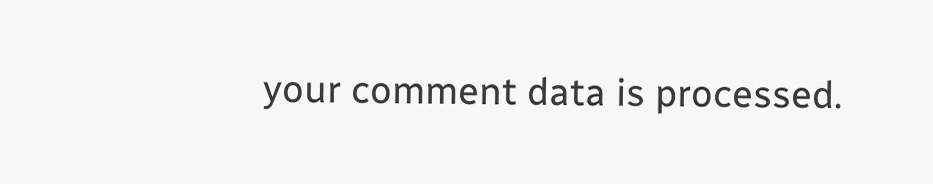your comment data is processed.